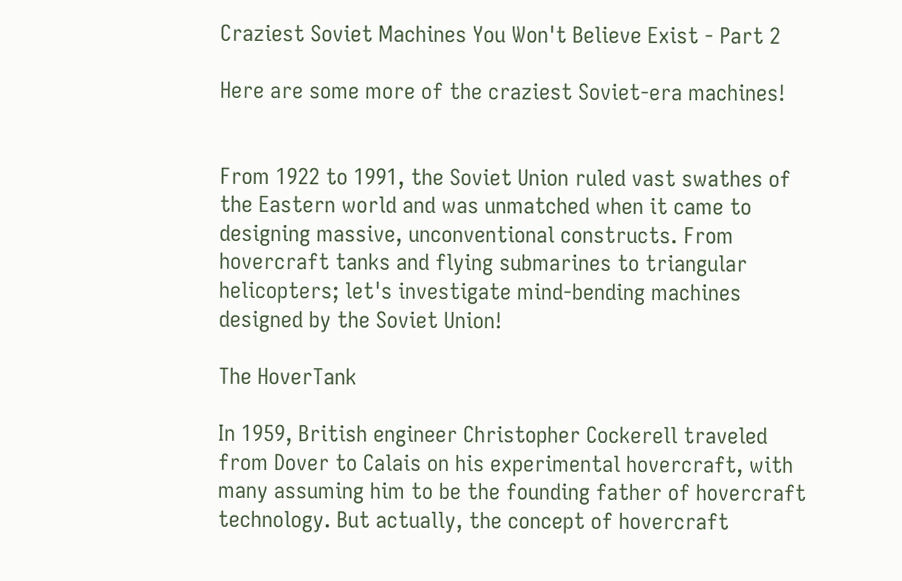Craziest Soviet Machines You Won't Believe Exist - Part 2

Here are some more of the craziest Soviet-era machines!


From 1922 to 1991, the Soviet Union ruled vast swathes of the Eastern world and was unmatched when it came to designing massive, unconventional constructs. From hovercraft tanks and flying submarines to triangular helicopters; let's investigate mind-bending machines designed by the Soviet Union!

The HoverTank

In 1959, British engineer Christopher Cockerell traveled from Dover to Calais on his experimental hovercraft, with many assuming him to be the founding father of hovercraft technology. But actually, the concept of hovercraft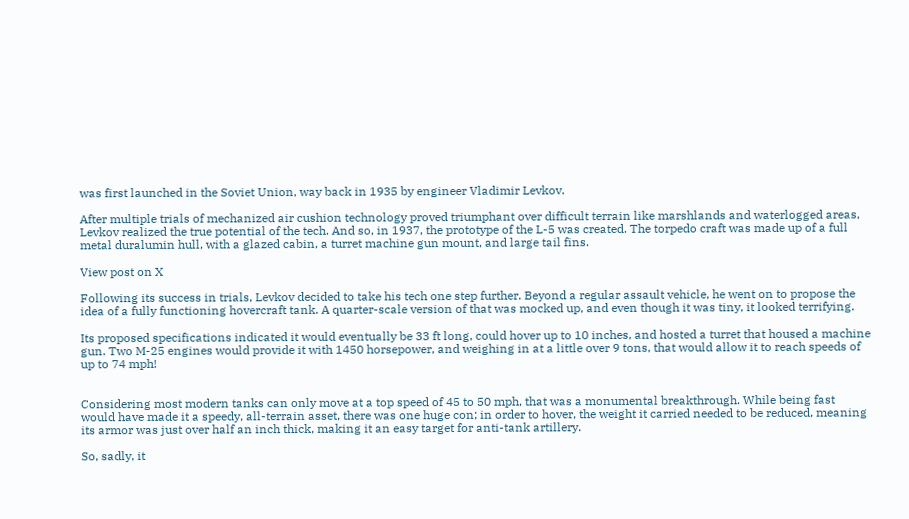was first launched in the Soviet Union, way back in 1935 by engineer Vladimir Levkov.

After multiple trials of mechanized air cushion technology proved triumphant over difficult terrain like marshlands and waterlogged areas, Levkov realized the true potential of the tech. And so, in 1937, the prototype of the L-5 was created. The torpedo craft was made up of a full metal duralumin hull, with a glazed cabin, a turret machine gun mount, and large tail fins.

View post on X

Following its success in trials, Levkov decided to take his tech one step further. Beyond a regular assault vehicle, he went on to propose the idea of a fully functioning hovercraft tank. A quarter-scale version of that was mocked up, and even though it was tiny, it looked terrifying.

Its proposed specifications indicated it would eventually be 33 ft long, could hover up to 10 inches, and hosted a turret that housed a machine gun. Two M-25 engines would provide it with 1450 horsepower, and weighing in at a little over 9 tons, that would allow it to reach speeds of up to 74 mph!


Considering most modern tanks can only move at a top speed of 45 to 50 mph, that was a monumental breakthrough. While being fast would have made it a speedy, all-terrain asset, there was one huge con; in order to hover, the weight it carried needed to be reduced, meaning its armor was just over half an inch thick, making it an easy target for anti-tank artillery.

So, sadly, it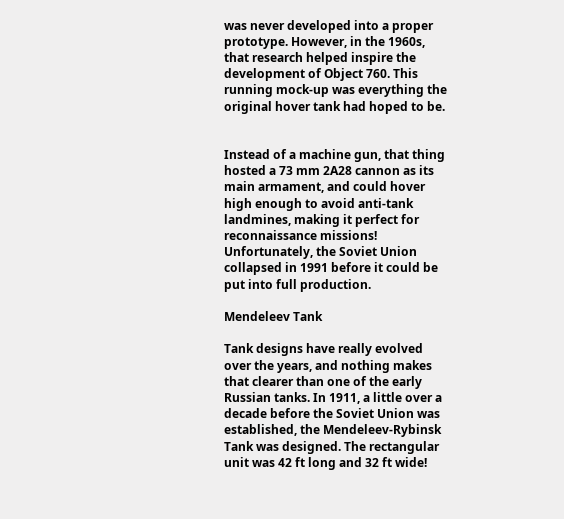was never developed into a proper prototype. However, in the 1960s, that research helped inspire the development of Object 760. This running mock-up was everything the original hover tank had hoped to be.


Instead of a machine gun, that thing hosted a 73 mm 2A28 cannon as its main armament, and could hover high enough to avoid anti-tank landmines, making it perfect for reconnaissance missions! Unfortunately, the Soviet Union collapsed in 1991 before it could be put into full production.

Mendeleev Tank

Tank designs have really evolved over the years, and nothing makes that clearer than one of the early Russian tanks. In 1911, a little over a decade before the Soviet Union was established, the Mendeleev-Rybinsk Tank was designed. The rectangular unit was 42 ft long and 32 ft wide!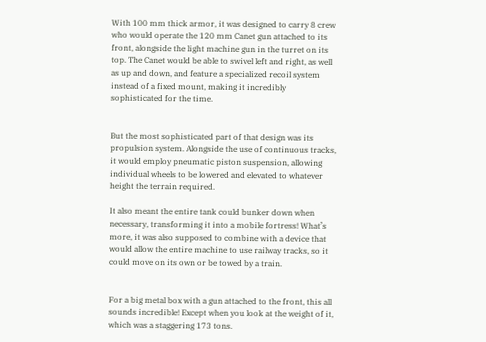With 100 mm thick armor, it was designed to carry 8 crew who would operate the 120 mm Canet gun attached to its front, alongside the light machine gun in the turret on its top. The Canet would be able to swivel left and right, as well as up and down, and feature a specialized recoil system instead of a fixed mount, making it incredibly sophisticated for the time.


But the most sophisticated part of that design was its propulsion system. Alongside the use of continuous tracks, it would employ pneumatic piston suspension, allowing individual wheels to be lowered and elevated to whatever height the terrain required.

It also meant the entire tank could bunker down when necessary, transforming it into a mobile fortress! What’s more, it was also supposed to combine with a device that would allow the entire machine to use railway tracks, so it could move on its own or be towed by a train.


For a big metal box with a gun attached to the front, this all sounds incredible! Except when you look at the weight of it, which was a staggering 173 tons.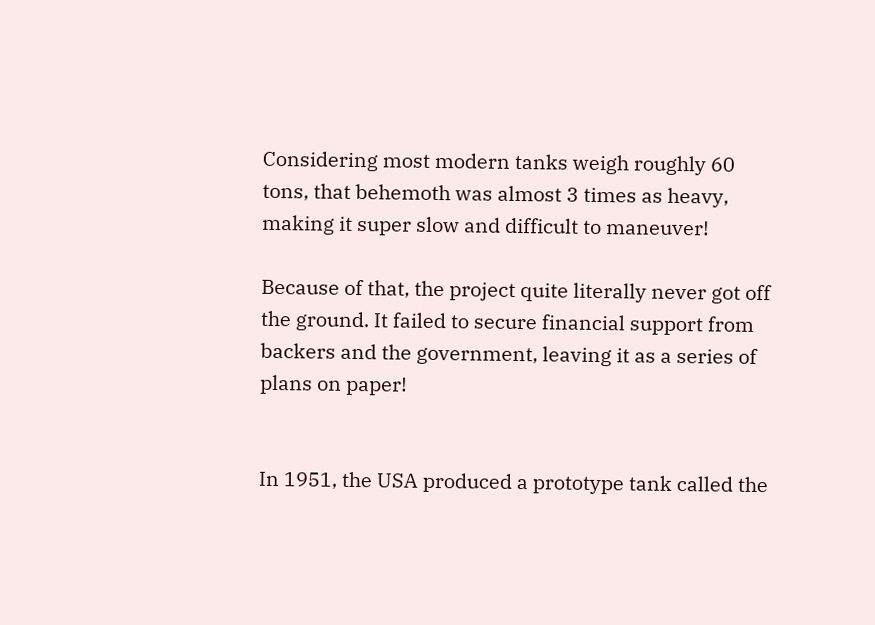Considering most modern tanks weigh roughly 60 tons, that behemoth was almost 3 times as heavy, making it super slow and difficult to maneuver!

Because of that, the project quite literally never got off the ground. It failed to secure financial support from backers and the government, leaving it as a series of plans on paper!


In 1951, the USA produced a prototype tank called the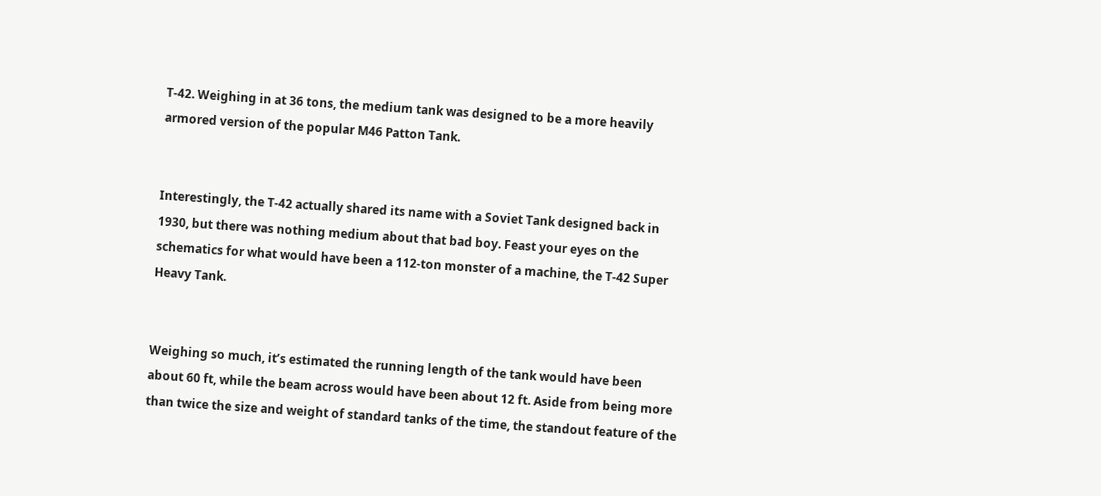T-42. Weighing in at 36 tons, the medium tank was designed to be a more heavily armored version of the popular M46 Patton Tank.


Interestingly, the T-42 actually shared its name with a Soviet Tank designed back in 1930, but there was nothing medium about that bad boy. Feast your eyes on the schematics for what would have been a 112-ton monster of a machine, the T-42 Super Heavy Tank.


Weighing so much, it’s estimated the running length of the tank would have been about 60 ft, while the beam across would have been about 12 ft. Aside from being more than twice the size and weight of standard tanks of the time, the standout feature of the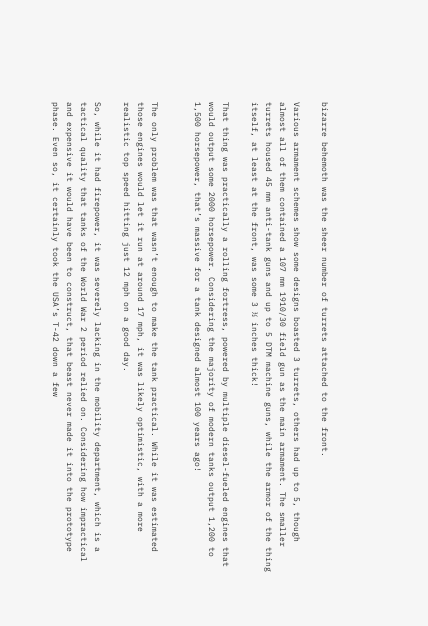bizarre behemoth was the sheer number of turrets attached to the front.

Various armament schemes show some designs boasted 3 turrets, others had up to 5, though almost all of them contained a 107 mm 1910/30 field gun as the main armament. The smaller turrets housed 45 mm anti-tank guns and up to 5 DTM machine guns, while the armor of the thing itself, at least at the front, was some 3 ½ inches thick!

That thing was practically a rolling fortress, powered by multiple diesel-fueled engines that would output some 2000 horsepower. Considering the majority of modern tanks output 1,200 to 1,500 horsepower, that’s massive for a tank designed almost 100 years ago!


The only problem was that wasn’t enough to make the tank practical. While it was estimated those engines would let it run at around 17 mph, it was likely optimistic, with a more realistic top speed hitting just 12 mph on a good day.

So, while it had firepower, it was severely lacking in the mobility department, which is a tactical quality that tanks of the World War 2 period relied on. Considering how impractical and expensive it would have been to construct, that beast never made it into the prototype phase. Even so, it certainly took the USA’s T-42 down a few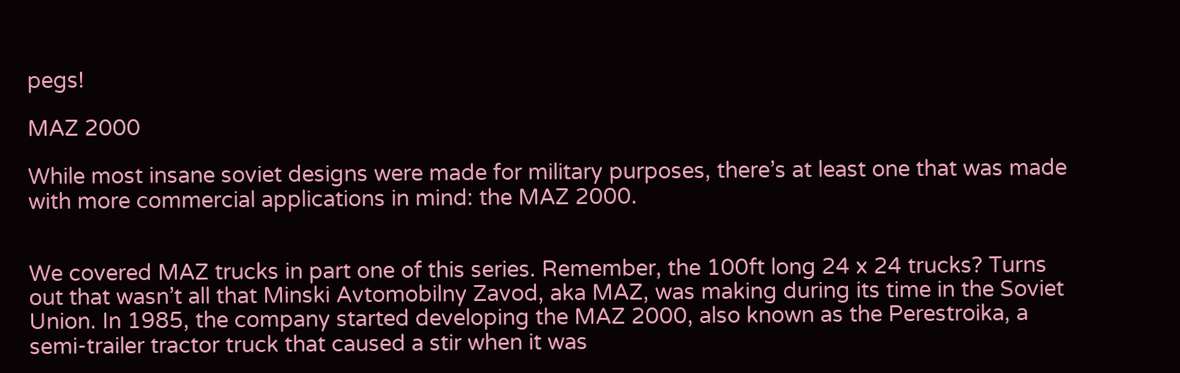pegs!

MAZ 2000

While most insane soviet designs were made for military purposes, there’s at least one that was made with more commercial applications in mind: the MAZ 2000.


We covered MAZ trucks in part one of this series. Remember, the 100ft long 24 x 24 trucks? Turns out that wasn’t all that Minski Avtomobilny Zavod, aka MAZ, was making during its time in the Soviet Union. In 1985, the company started developing the MAZ 2000, also known as the Perestroika, a semi-trailer tractor truck that caused a stir when it was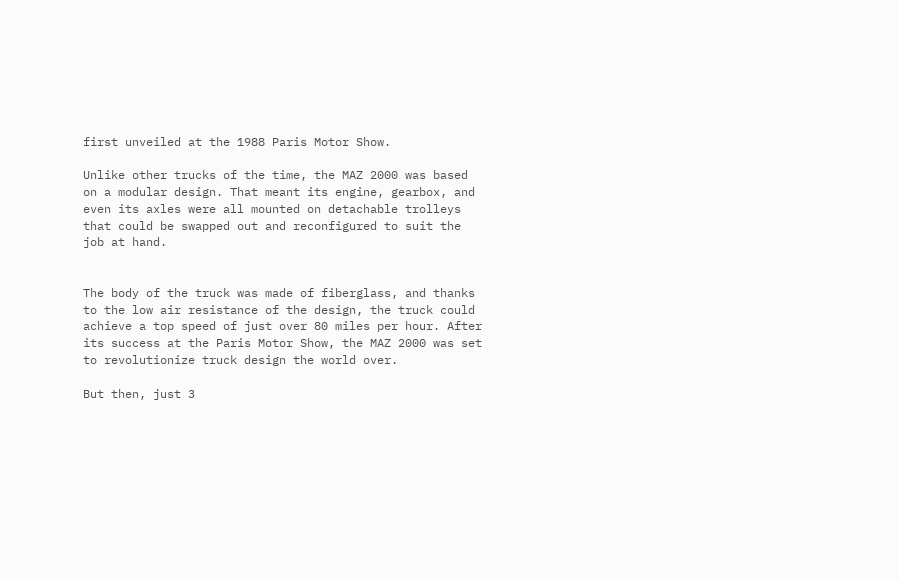first unveiled at the 1988 Paris Motor Show.

Unlike other trucks of the time, the MAZ 2000 was based on a modular design. That meant its engine, gearbox, and even its axles were all mounted on detachable trolleys that could be swapped out and reconfigured to suit the job at hand.


The body of the truck was made of fiberglass, and thanks to the low air resistance of the design, the truck could achieve a top speed of just over 80 miles per hour. After its success at the Paris Motor Show, the MAZ 2000 was set to revolutionize truck design the world over.

But then, just 3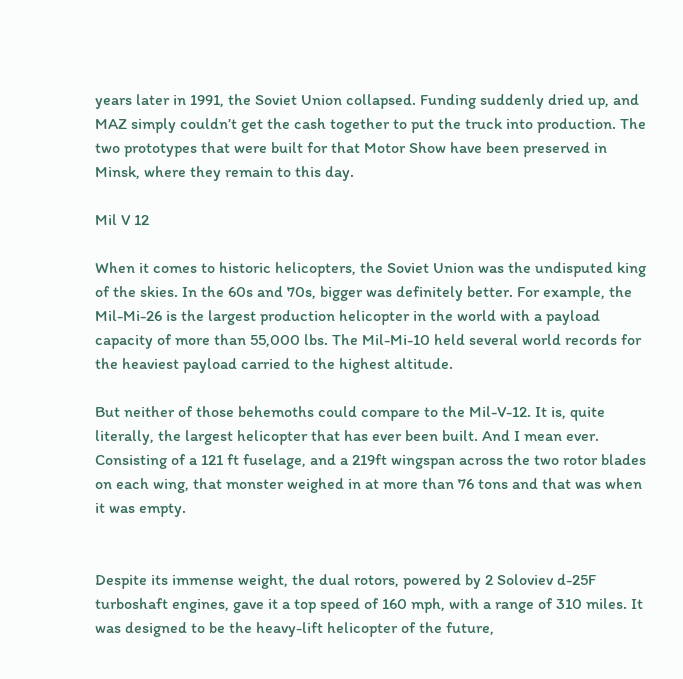years later in 1991, the Soviet Union collapsed. Funding suddenly dried up, and MAZ simply couldn’t get the cash together to put the truck into production. The two prototypes that were built for that Motor Show have been preserved in Minsk, where they remain to this day.

Mil V 12

When it comes to historic helicopters, the Soviet Union was the undisputed king of the skies. In the 60s and 70s, bigger was definitely better. For example, the Mil-Mi-26 is the largest production helicopter in the world with a payload capacity of more than 55,000 lbs. The Mil-Mi-10 held several world records for the heaviest payload carried to the highest altitude.

But neither of those behemoths could compare to the Mil-V-12. It is, quite literally, the largest helicopter that has ever been built. And I mean ever. Consisting of a 121 ft fuselage, and a 219ft wingspan across the two rotor blades on each wing, that monster weighed in at more than 76 tons and that was when it was empty.


Despite its immense weight, the dual rotors, powered by 2 Soloviev d-25F turboshaft engines, gave it a top speed of 160 mph, with a range of 310 miles. It was designed to be the heavy-lift helicopter of the future,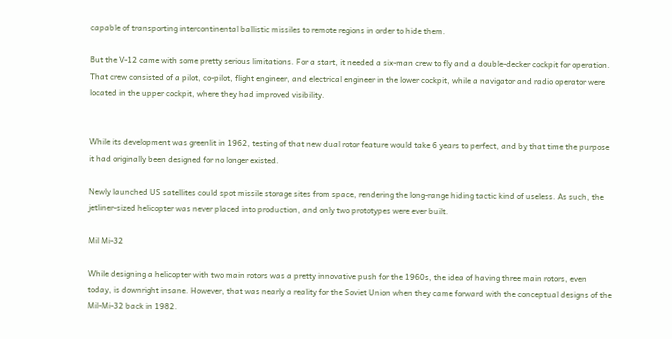capable of transporting intercontinental ballistic missiles to remote regions in order to hide them.

But the V-12 came with some pretty serious limitations. For a start, it needed a six-man crew to fly and a double-decker cockpit for operation. That crew consisted of a pilot, co-pilot, flight engineer, and electrical engineer in the lower cockpit, while a navigator and radio operator were located in the upper cockpit, where they had improved visibility.


While its development was greenlit in 1962, testing of that new dual rotor feature would take 6 years to perfect, and by that time the purpose it had originally been designed for no longer existed.

Newly launched US satellites could spot missile storage sites from space, rendering the long-range hiding tactic kind of useless. As such, the jetliner-sized helicopter was never placed into production, and only two prototypes were ever built.

Mil Mi-32

While designing a helicopter with two main rotors was a pretty innovative push for the 1960s, the idea of having three main rotors, even today, is downright insane. However, that was nearly a reality for the Soviet Union when they came forward with the conceptual designs of the Mil-Mi-32 back in 1982.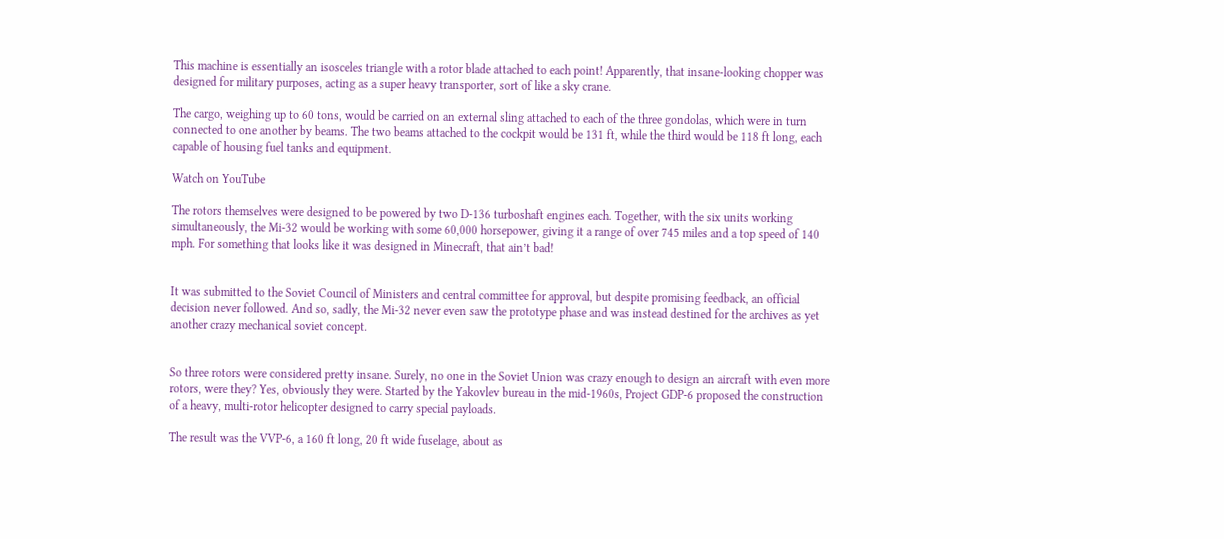This machine is essentially an isosceles triangle with a rotor blade attached to each point! Apparently, that insane-looking chopper was designed for military purposes, acting as a super heavy transporter, sort of like a sky crane.

The cargo, weighing up to 60 tons, would be carried on an external sling attached to each of the three gondolas, which were in turn connected to one another by beams. The two beams attached to the cockpit would be 131 ft, while the third would be 118 ft long, each capable of housing fuel tanks and equipment.

Watch on YouTube

The rotors themselves were designed to be powered by two D-136 turboshaft engines each. Together, with the six units working simultaneously, the Mi-32 would be working with some 60,000 horsepower, giving it a range of over 745 miles and a top speed of 140 mph. For something that looks like it was designed in Minecraft, that ain’t bad!


It was submitted to the Soviet Council of Ministers and central committee for approval, but despite promising feedback, an official decision never followed. And so, sadly, the Mi-32 never even saw the prototype phase and was instead destined for the archives as yet another crazy mechanical soviet concept.


So three rotors were considered pretty insane. Surely, no one in the Soviet Union was crazy enough to design an aircraft with even more rotors, were they? Yes, obviously they were. Started by the Yakovlev bureau in the mid-1960s, Project GDP-6 proposed the construction of a heavy, multi-rotor helicopter designed to carry special payloads.

The result was the VVP-6, a 160 ft long, 20 ft wide fuselage, about as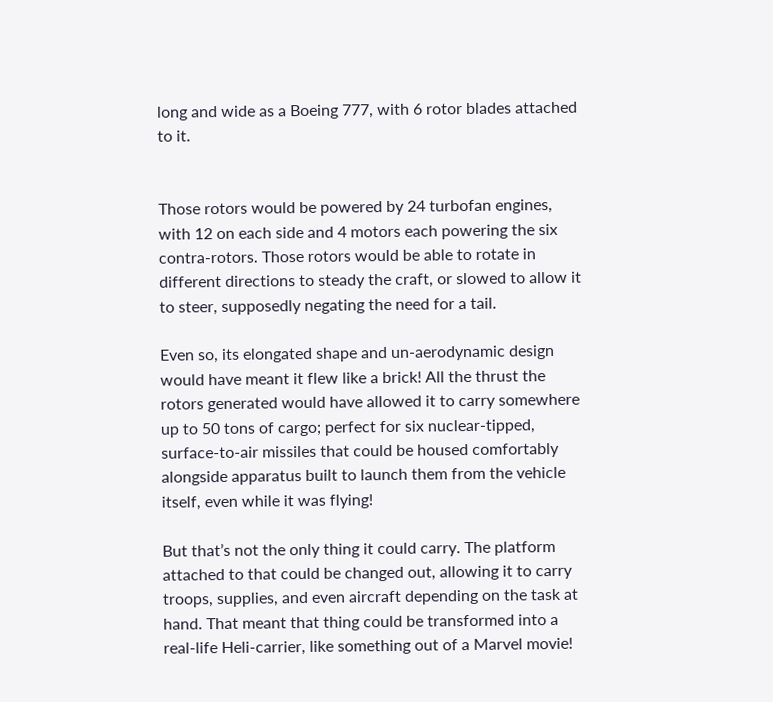long and wide as a Boeing 777, with 6 rotor blades attached to it.


Those rotors would be powered by 24 turbofan engines, with 12 on each side and 4 motors each powering the six contra-rotors. Those rotors would be able to rotate in different directions to steady the craft, or slowed to allow it to steer, supposedly negating the need for a tail.

Even so, its elongated shape and un-aerodynamic design would have meant it flew like a brick! All the thrust the rotors generated would have allowed it to carry somewhere up to 50 tons of cargo; perfect for six nuclear-tipped, surface-to-air missiles that could be housed comfortably alongside apparatus built to launch them from the vehicle itself, even while it was flying!

But that’s not the only thing it could carry. The platform attached to that could be changed out, allowing it to carry troops, supplies, and even aircraft depending on the task at hand. That meant that thing could be transformed into a real-life Heli-carrier, like something out of a Marvel movie!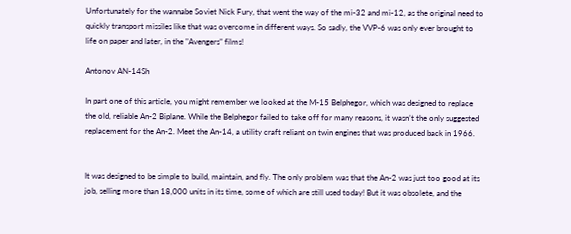Unfortunately for the wannabe Soviet Nick Fury, that went the way of the mi-32 and mi-12, as the original need to quickly transport missiles like that was overcome in different ways. So sadly, the VVP-6 was only ever brought to life on paper and later, in the "Avengers” films!

Antonov AN-14Sh

In part one of this article, you might remember we looked at the M-15 Belphegor, which was designed to replace the old, reliable An-2 Biplane. While the Belphegor failed to take off for many reasons, it wasn’t the only suggested replacement for the An-2. Meet the An-14, a utility craft reliant on twin engines that was produced back in 1966.


It was designed to be simple to build, maintain, and fly. The only problem was that the An-2 was just too good at its job, selling more than 18,000 units in its time, some of which are still used today! But it was obsolete, and the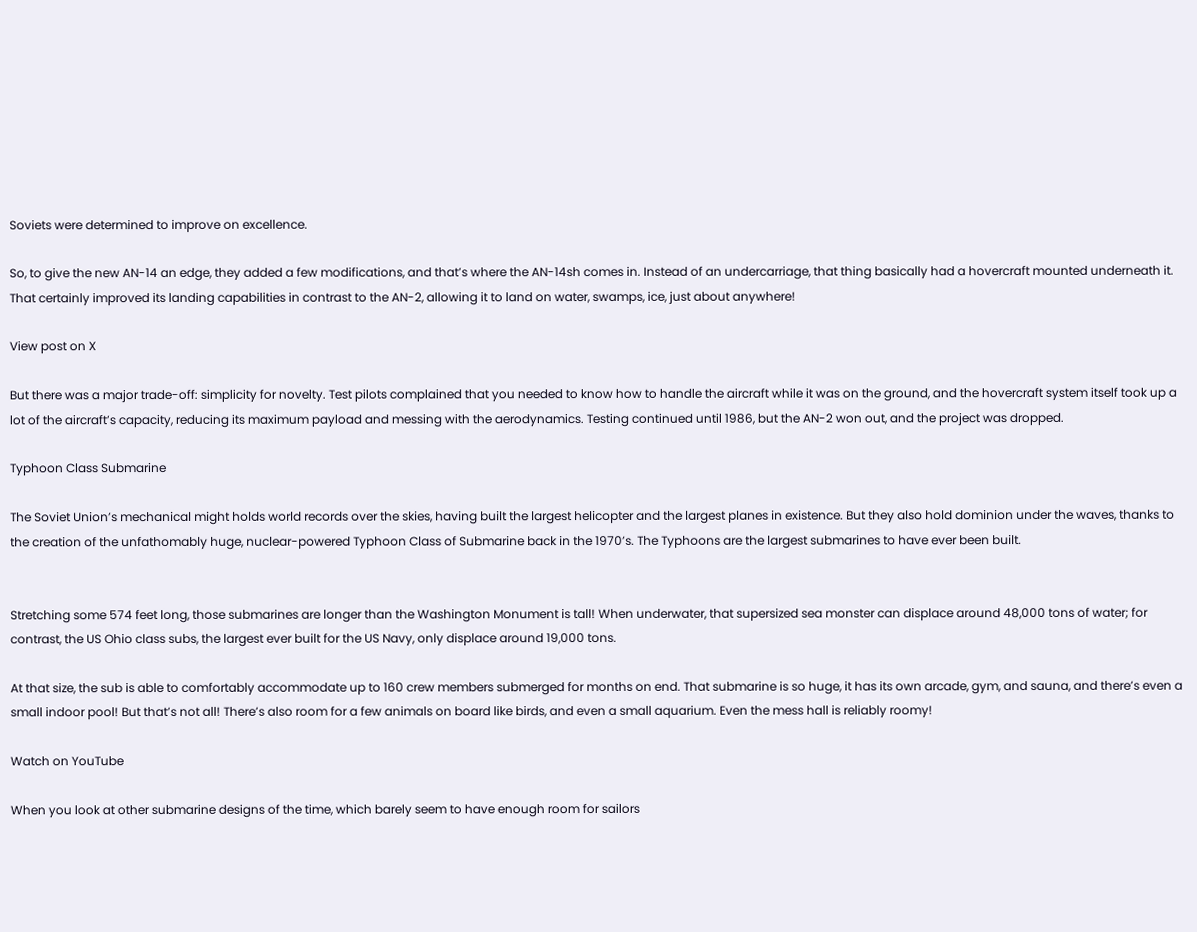Soviets were determined to improve on excellence.

So, to give the new AN-14 an edge, they added a few modifications, and that’s where the AN-14sh comes in. Instead of an undercarriage, that thing basically had a hovercraft mounted underneath it. That certainly improved its landing capabilities in contrast to the AN-2, allowing it to land on water, swamps, ice, just about anywhere!

View post on X

But there was a major trade-off: simplicity for novelty. Test pilots complained that you needed to know how to handle the aircraft while it was on the ground, and the hovercraft system itself took up a lot of the aircraft’s capacity, reducing its maximum payload and messing with the aerodynamics. Testing continued until 1986, but the AN-2 won out, and the project was dropped.

Typhoon Class Submarine

The Soviet Union’s mechanical might holds world records over the skies, having built the largest helicopter and the largest planes in existence. But they also hold dominion under the waves, thanks to the creation of the unfathomably huge, nuclear-powered Typhoon Class of Submarine back in the 1970’s. The Typhoons are the largest submarines to have ever been built.


Stretching some 574 feet long, those submarines are longer than the Washington Monument is tall! When underwater, that supersized sea monster can displace around 48,000 tons of water; for contrast, the US Ohio class subs, the largest ever built for the US Navy, only displace around 19,000 tons.

At that size, the sub is able to comfortably accommodate up to 160 crew members submerged for months on end. That submarine is so huge, it has its own arcade, gym, and sauna, and there’s even a small indoor pool! But that’s not all! There’s also room for a few animals on board like birds, and even a small aquarium. Even the mess hall is reliably roomy!

Watch on YouTube

When you look at other submarine designs of the time, which barely seem to have enough room for sailors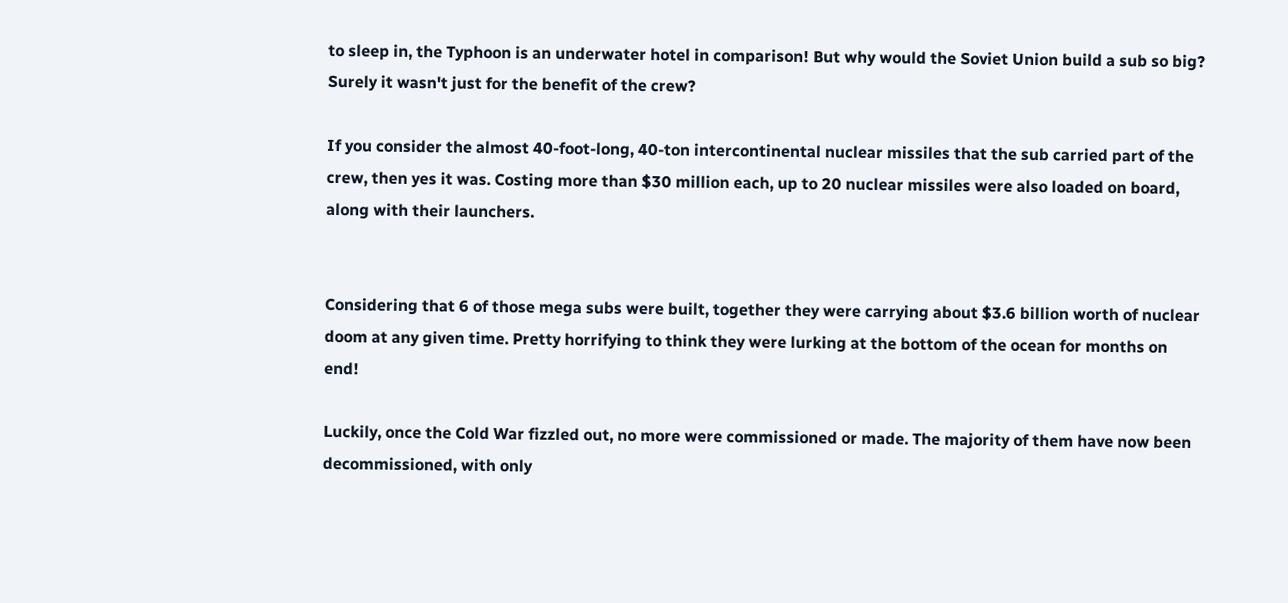to sleep in, the Typhoon is an underwater hotel in comparison! But why would the Soviet Union build a sub so big? Surely it wasn't just for the benefit of the crew?

If you consider the almost 40-foot-long, 40-ton intercontinental nuclear missiles that the sub carried part of the crew, then yes it was. Costing more than $30 million each, up to 20 nuclear missiles were also loaded on board, along with their launchers.


Considering that 6 of those mega subs were built, together they were carrying about $3.6 billion worth of nuclear doom at any given time. Pretty horrifying to think they were lurking at the bottom of the ocean for months on end!

Luckily, once the Cold War fizzled out, no more were commissioned or made. The majority of them have now been decommissioned, with only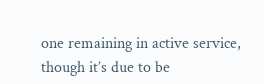one remaining in active service, though it’s due to be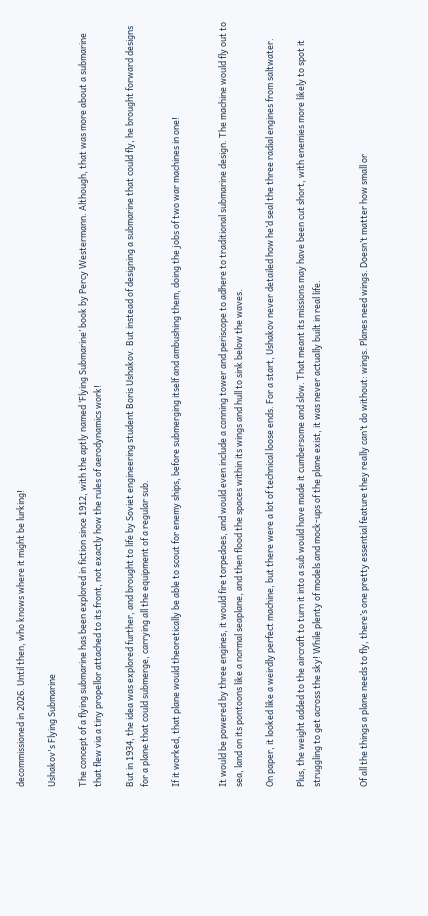decommissioned in 2026. Until then, who knows where it might be lurking!

Ushakov's Flying Submarine

The concept of a flying submarine has been explored in fiction since 1912, with the aptly named ‘Flying Submarine’ book by Percy Westermann. Although, that was more about a submarine that flew via a tiny propellor attached to its front, not exactly how the rules of aerodynamics work!

But in 1934, the idea was explored further, and brought to life by Soviet engineering student Boris Ushakov. But instead of designing a submarine that could fly, he brought forward designs for a plane that could submerge, carrying all the equipment of a regular sub.

If it worked, that plane would theoretically be able to scout for enemy ships, before submerging itself and ambushing them, doing the jobs of two war machines in one!


It would be powered by three engines, it would fire torpedoes, and would even include a conning tower and periscope to adhere to traditional submarine design. The machine would fly out to sea, land on its pontoons like a normal seaplane, and then flood the spaces within its wings and hull to sink below the waves.

On paper, it looked like a weirdly perfect machine, but there were a lot of technical loose ends. For a start, Ushakov never detailed how he’d seal the three radial engines from saltwater.

Plus, the weight added to the aircraft to turn it into a sub would have made it cumbersome and slow. That meant its missions may have been cut short, with enemies more likely to spot it struggling to get across the sky! While plenty of models and mock-ups of the plane exist, it was never actually built in real life.


Of all the things a plane needs to fly, there’s one pretty essential feature they really can’t do without: wings. Planes need wings. Doesn’t matter how small or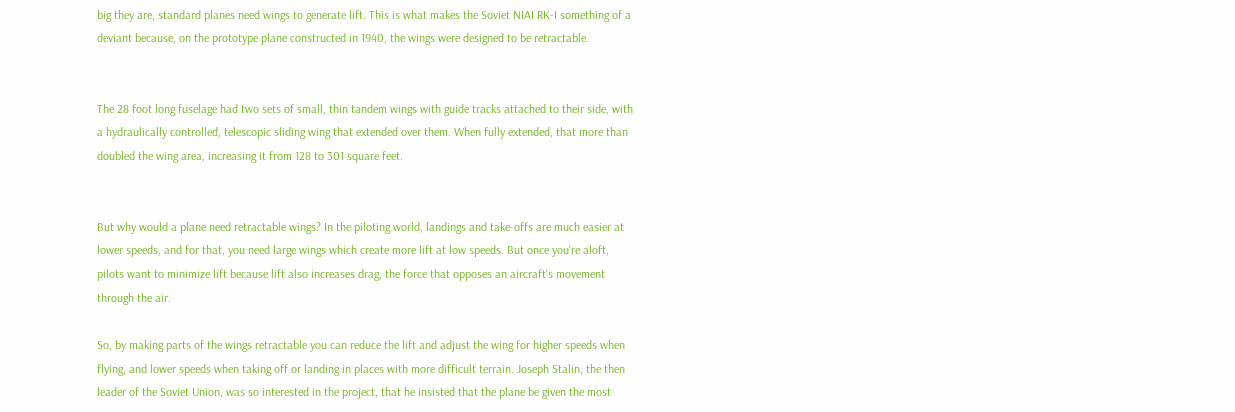big they are, standard planes need wings to generate lift. This is what makes the Soviet NIAI RK-I something of a deviant because, on the prototype plane constructed in 1940, the wings were designed to be retractable.


The 28 foot long fuselage had two sets of small, thin tandem wings with guide tracks attached to their side, with a hydraulically controlled, telescopic sliding wing that extended over them. When fully extended, that more than doubled the wing area, increasing it from 128 to 301 square feet.


But why would a plane need retractable wings? In the piloting world, landings and take-offs are much easier at lower speeds, and for that, you need large wings which create more lift at low speeds. But once you're aloft, pilots want to minimize lift because lift also increases drag, the force that opposes an aircraft’s movement through the air.

So, by making parts of the wings retractable you can reduce the lift and adjust the wing for higher speeds when flying, and lower speeds when taking off or landing in places with more difficult terrain. Joseph Stalin, the then leader of the Soviet Union, was so interested in the project, that he insisted that the plane be given the most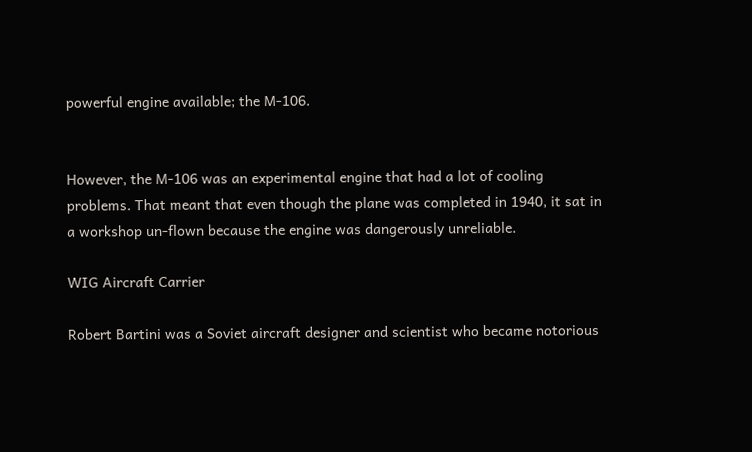powerful engine available; the M-106.


However, the M-106 was an experimental engine that had a lot of cooling problems. That meant that even though the plane was completed in 1940, it sat in a workshop un-flown because the engine was dangerously unreliable.

WIG Aircraft Carrier

Robert Bartini was a Soviet aircraft designer and scientist who became notorious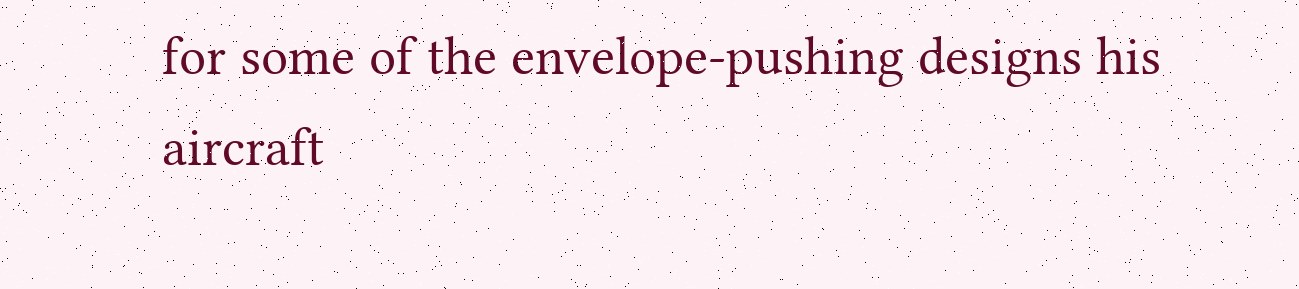for some of the envelope-pushing designs his aircraft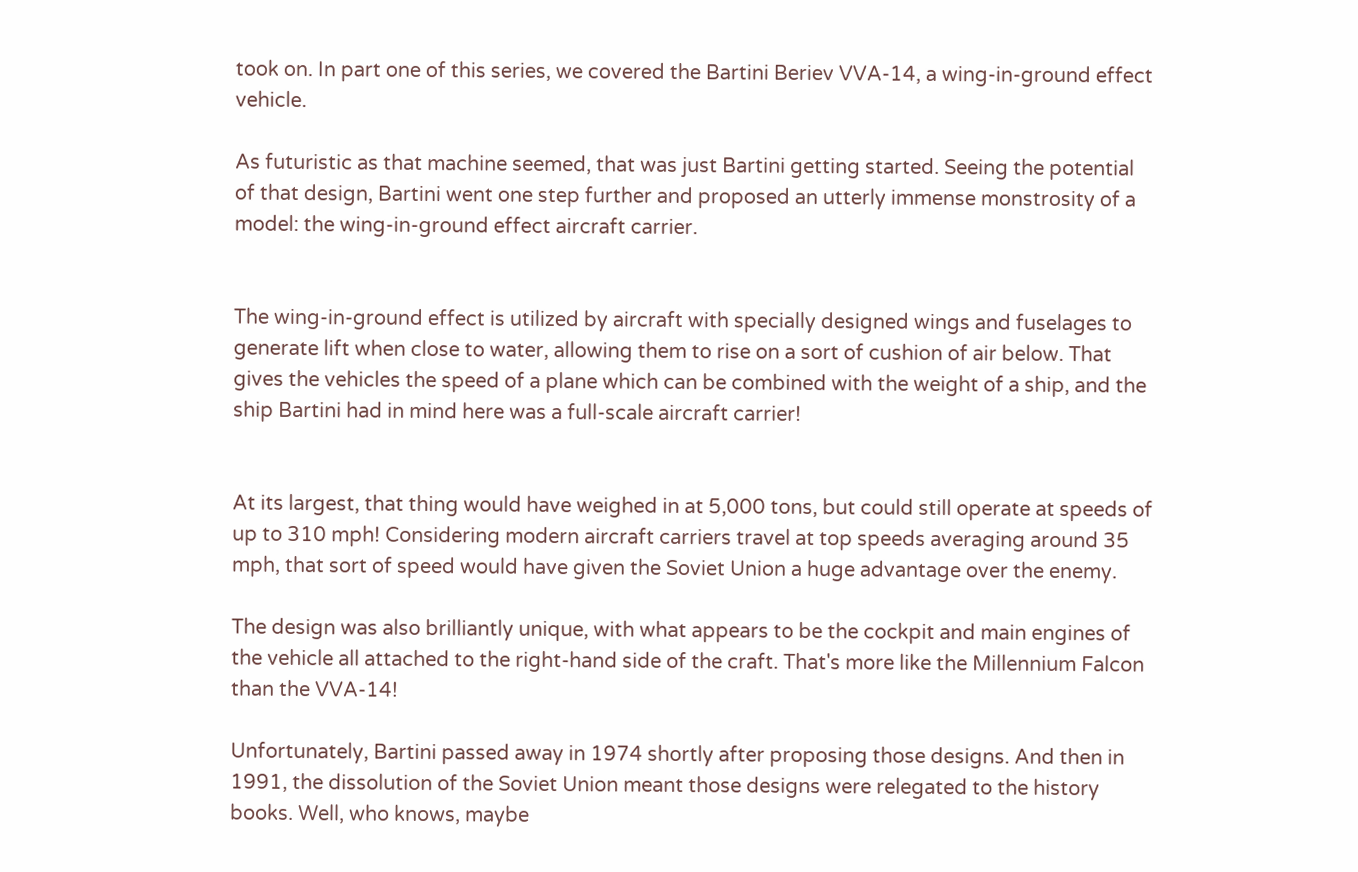took on. In part one of this series, we covered the Bartini Beriev VVA-14, a wing-in-ground effect vehicle.

As futuristic as that machine seemed, that was just Bartini getting started. Seeing the potential of that design, Bartini went one step further and proposed an utterly immense monstrosity of a model: the wing-in-ground effect aircraft carrier.


The wing-in-ground effect is utilized by aircraft with specially designed wings and fuselages to generate lift when close to water, allowing them to rise on a sort of cushion of air below. That gives the vehicles the speed of a plane which can be combined with the weight of a ship, and the ship Bartini had in mind here was a full-scale aircraft carrier!


At its largest, that thing would have weighed in at 5,000 tons, but could still operate at speeds of up to 310 mph! Considering modern aircraft carriers travel at top speeds averaging around 35 mph, that sort of speed would have given the Soviet Union a huge advantage over the enemy.

The design was also brilliantly unique, with what appears to be the cockpit and main engines of the vehicle all attached to the right-hand side of the craft. That's more like the Millennium Falcon than the VVA-14!

Unfortunately, Bartini passed away in 1974 shortly after proposing those designs. And then in 1991, the dissolution of the Soviet Union meant those designs were relegated to the history books. Well, who knows, maybe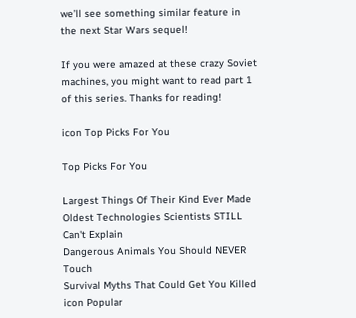we’ll see something similar feature in the next Star Wars sequel!

If you were amazed at these crazy Soviet machines, you might want to read part 1 of this series. Thanks for reading!

icon Top Picks For You

Top Picks For You

Largest Things Of Their Kind Ever Made
Oldest Technologies Scientists STILL Can't Explain
Dangerous Animals You Should NEVER Touch
Survival Myths That Could Get You Killed
icon Popular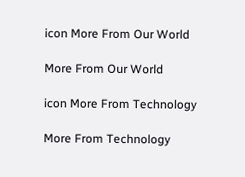icon More From Our World

More From Our World

icon More From Technology

More From Technology